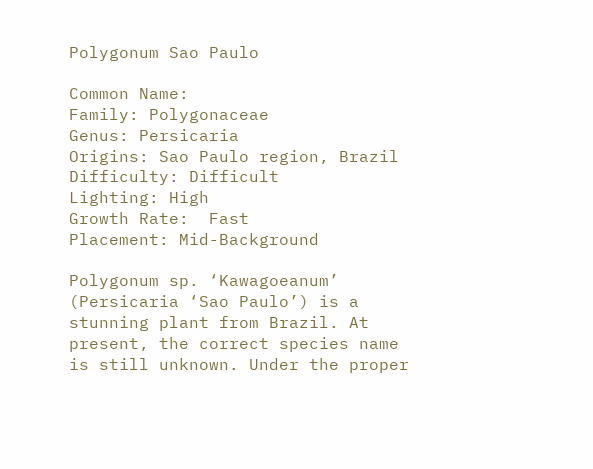Polygonum Sao Paulo

Common Name:
Family: Polygonaceae
Genus: Persicaria
Origins: Sao Paulo region, Brazil
Difficulty: Difficult
Lighting: High
Growth Rate:  Fast
Placement: Mid-Background

Polygonum sp. ‘Kawagoeanum’ (Persicaria ‘Sao Paulo’) is a stunning plant from Brazil. At present, the correct species name is still unknown. Under the proper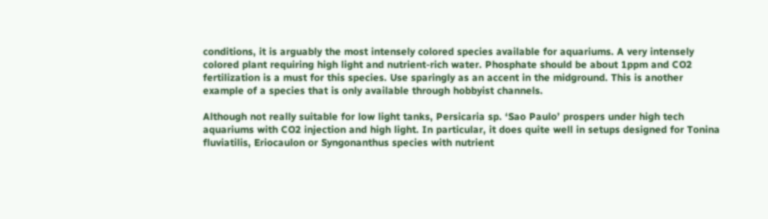conditions, it is arguably the most intensely colored species available for aquariums. A very intensely colored plant requiring high light and nutrient-rich water. Phosphate should be about 1ppm and CO2 fertilization is a must for this species. Use sparingly as an accent in the midground. This is another example of a species that is only available through hobbyist channels.

Although not really suitable for low light tanks, Persicaria sp. ‘Sao Paulo’ prospers under high tech aquariums with CO2 injection and high light. In particular, it does quite well in setups designed for Tonina fluviatilis, Eriocaulon or Syngonanthus species with nutrient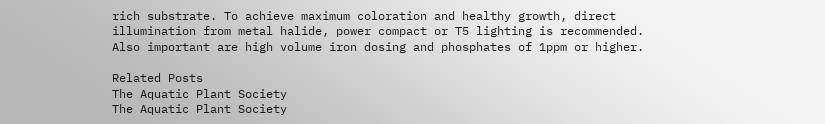rich substrate. To achieve maximum coloration and healthy growth, direct illumination from metal halide, power compact or T5 lighting is recommended. Also important are high volume iron dosing and phosphates of 1ppm or higher.

Related Posts
The Aquatic Plant Society
The Aquatic Plant Society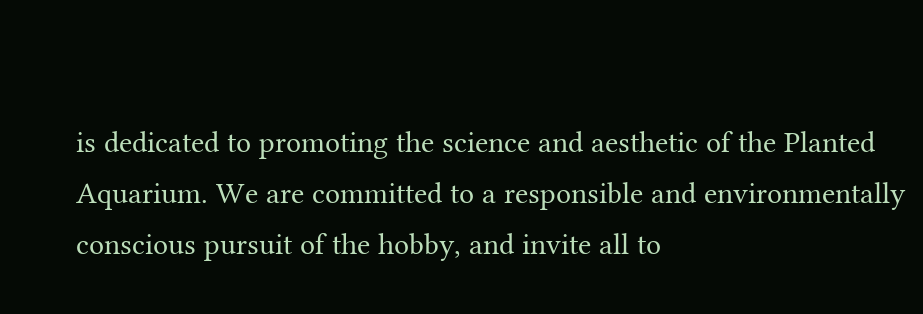is dedicated to promoting the science and aesthetic of the Planted Aquarium. We are committed to a responsible and environmentally conscious pursuit of the hobby, and invite all to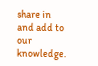share in and add to our knowledge.